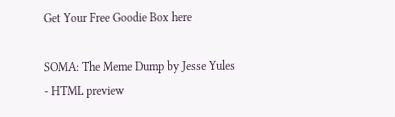Get Your Free Goodie Box here

SOMA: The Meme Dump by Jesse Yules - HTML preview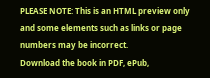PLEASE NOTE: This is an HTML preview only and some elements such as links or page numbers may be incorrect.
Download the book in PDF, ePub,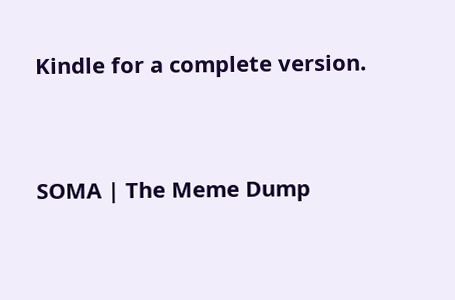Kindle for a complete version.


SOMA | The Meme Dump